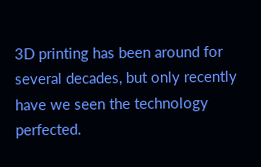3D printing has been around for several decades, but only recently have we seen the technology perfected.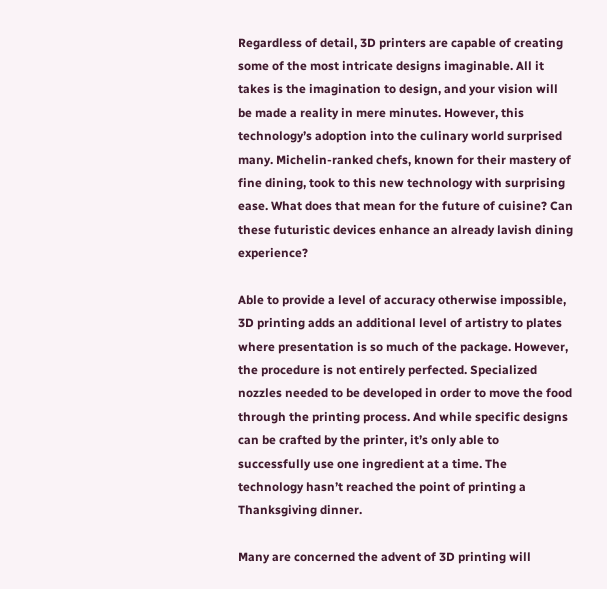Regardless of detail, 3D printers are capable of creating some of the most intricate designs imaginable. All it takes is the imagination to design, and your vision will be made a reality in mere minutes. However, this technology’s adoption into the culinary world surprised many. Michelin-ranked chefs, known for their mastery of fine dining, took to this new technology with surprising ease. What does that mean for the future of cuisine? Can these futuristic devices enhance an already lavish dining experience?

Able to provide a level of accuracy otherwise impossible, 3D printing adds an additional level of artistry to plates where presentation is so much of the package. However, the procedure is not entirely perfected. Specialized nozzles needed to be developed in order to move the food through the printing process. And while specific designs can be crafted by the printer, it’s only able to successfully use one ingredient at a time. The technology hasn’t reached the point of printing a Thanksgiving dinner.

Many are concerned the advent of 3D printing will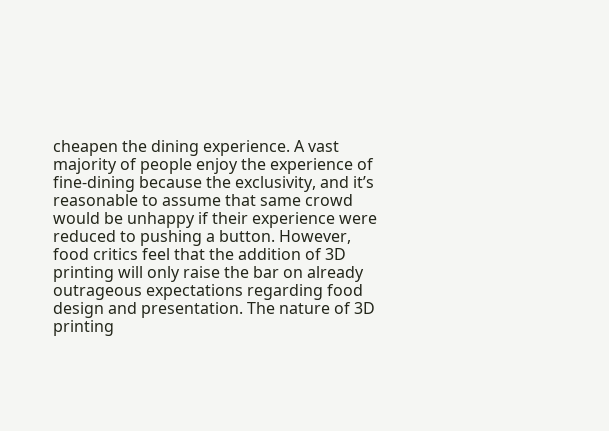cheapen the dining experience. A vast majority of people enjoy the experience of fine-dining because the exclusivity, and it’s reasonable to assume that same crowd would be unhappy if their experience were reduced to pushing a button. However, food critics feel that the addition of 3D printing will only raise the bar on already outrageous expectations regarding food design and presentation. The nature of 3D printing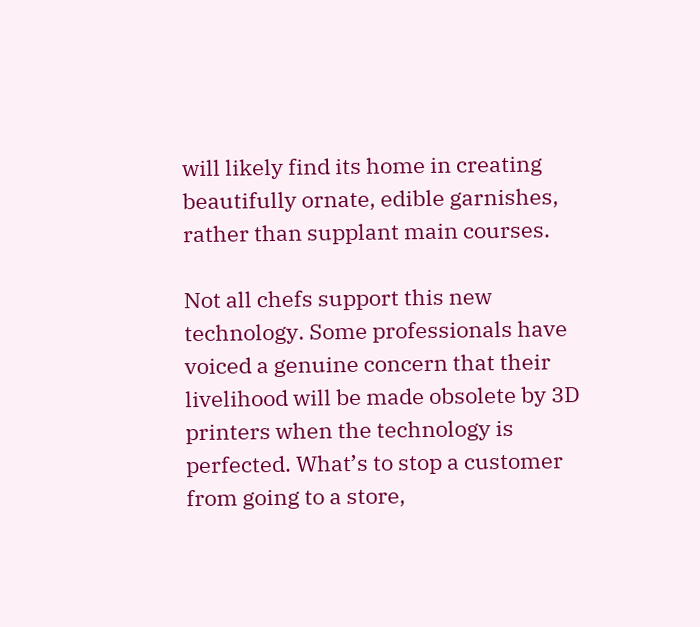will likely find its home in creating beautifully ornate, edible garnishes, rather than supplant main courses.

Not all chefs support this new technology. Some professionals have voiced a genuine concern that their livelihood will be made obsolete by 3D printers when the technology is perfected. What’s to stop a customer from going to a store,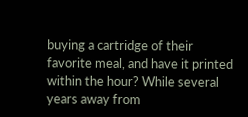buying a cartridge of their favorite meal, and have it printed within the hour? While several years away from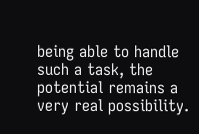being able to handle such a task, the potential remains a very real possibility.